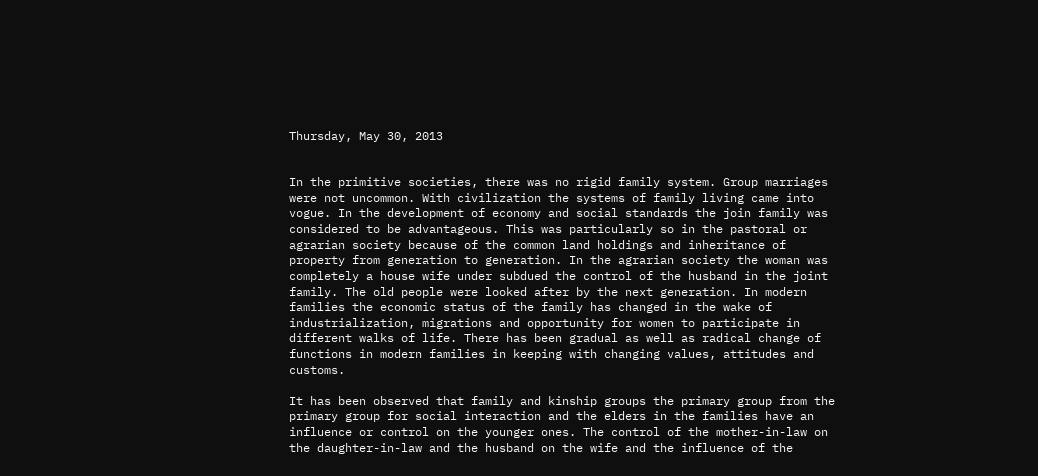Thursday, May 30, 2013


In the primitive societies, there was no rigid family system. Group marriages were not uncommon. With civilization the systems of family living came into vogue. In the development of economy and social standards the join family was considered to be advantageous. This was particularly so in the pastoral or agrarian society because of the common land holdings and inheritance of property from generation to generation. In the agrarian society the woman was completely a house wife under subdued the control of the husband in the joint family. The old people were looked after by the next generation. In modern families the economic status of the family has changed in the wake of industrialization, migrations and opportunity for women to participate in different walks of life. There has been gradual as well as radical change of functions in modern families in keeping with changing values, attitudes and customs.

It has been observed that family and kinship groups the primary group from the primary group for social interaction and the elders in the families have an influence or control on the younger ones. The control of the mother-in-law on the daughter-in-law and the husband on the wife and the influence of the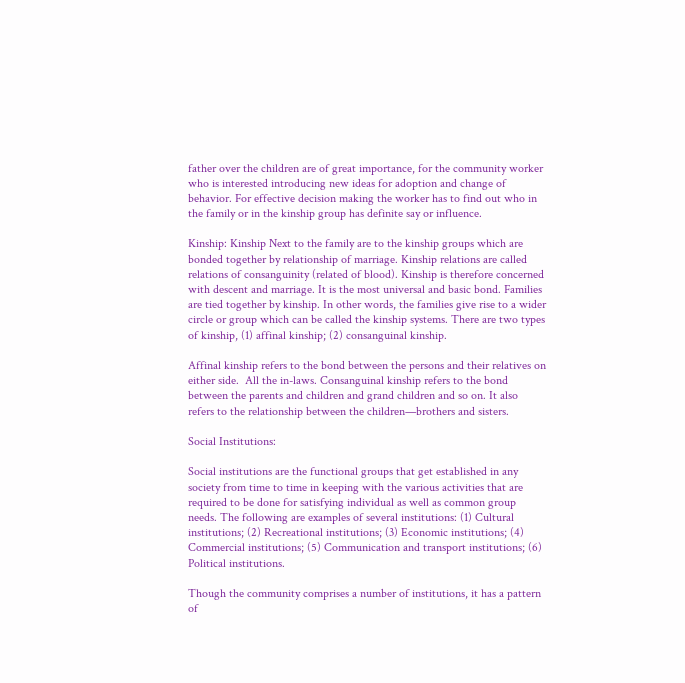father over the children are of great importance, for the community worker who is interested introducing new ideas for adoption and change of behavior. For effective decision making the worker has to find out who in the family or in the kinship group has definite say or influence.

Kinship: Kinship Next to the family are to the kinship groups which are bonded together by relationship of marriage. Kinship relations are called relations of consanguinity (related of blood). Kinship is therefore concerned with descent and marriage. It is the most universal and basic bond. Families are tied together by kinship. In other words, the families give rise to a wider circle or group which can be called the kinship systems. There are two types of kinship, (1) affinal kinship; (2) consanguinal kinship.

Affinal kinship refers to the bond between the persons and their relatives on either side.  All the in-laws. Consanguinal kinship refers to the bond between the parents and children and grand children and so on. It also refers to the relationship between the children—brothers and sisters.

Social Institutions:

Social institutions are the functional groups that get established in any society from time to time in keeping with the various activities that are required to be done for satisfying individual as well as common group needs. The following are examples of several institutions: (1) Cultural institutions; (2) Recreational institutions; (3) Economic institutions; (4) Commercial institutions; (5) Communication and transport institutions; (6) Political institutions.

Though the community comprises a number of institutions, it has a pattern of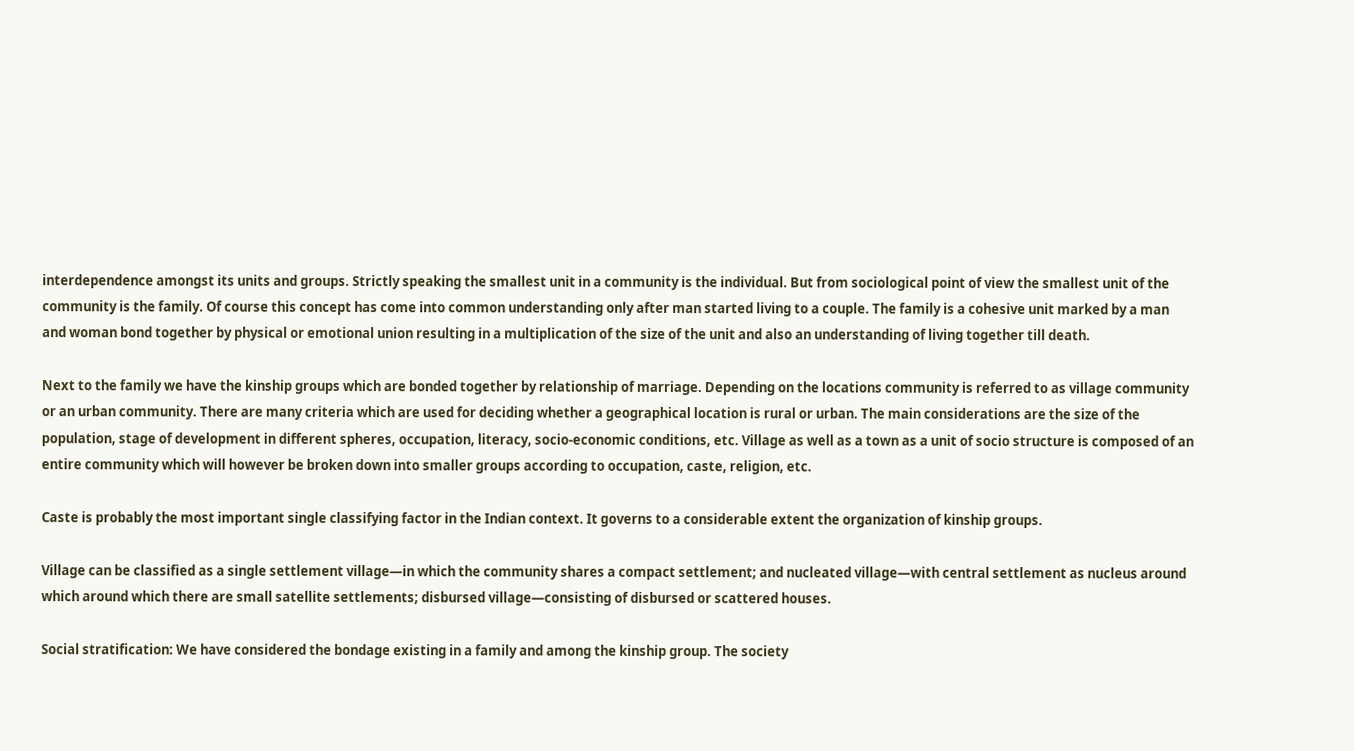interdependence amongst its units and groups. Strictly speaking the smallest unit in a community is the individual. But from sociological point of view the smallest unit of the community is the family. Of course this concept has come into common understanding only after man started living to a couple. The family is a cohesive unit marked by a man and woman bond together by physical or emotional union resulting in a multiplication of the size of the unit and also an understanding of living together till death.

Next to the family we have the kinship groups which are bonded together by relationship of marriage. Depending on the locations community is referred to as village community or an urban community. There are many criteria which are used for deciding whether a geographical location is rural or urban. The main considerations are the size of the population, stage of development in different spheres, occupation, literacy, socio-economic conditions, etc. Village as well as a town as a unit of socio structure is composed of an entire community which will however be broken down into smaller groups according to occupation, caste, religion, etc.

Caste is probably the most important single classifying factor in the Indian context. It governs to a considerable extent the organization of kinship groups.

Village can be classified as a single settlement village—in which the community shares a compact settlement; and nucleated village—with central settlement as nucleus around which around which there are small satellite settlements; disbursed village—consisting of disbursed or scattered houses.

Social stratification: We have considered the bondage existing in a family and among the kinship group. The society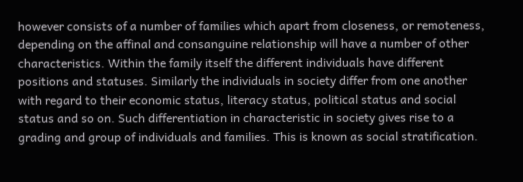however consists of a number of families which apart from closeness, or remoteness, depending on the affinal and consanguine relationship will have a number of other characteristics. Within the family itself the different individuals have different positions and statuses. Similarly the individuals in society differ from one another with regard to their economic status, literacy status, political status and social status and so on. Such differentiation in characteristic in society gives rise to a grading and group of individuals and families. This is known as social stratification.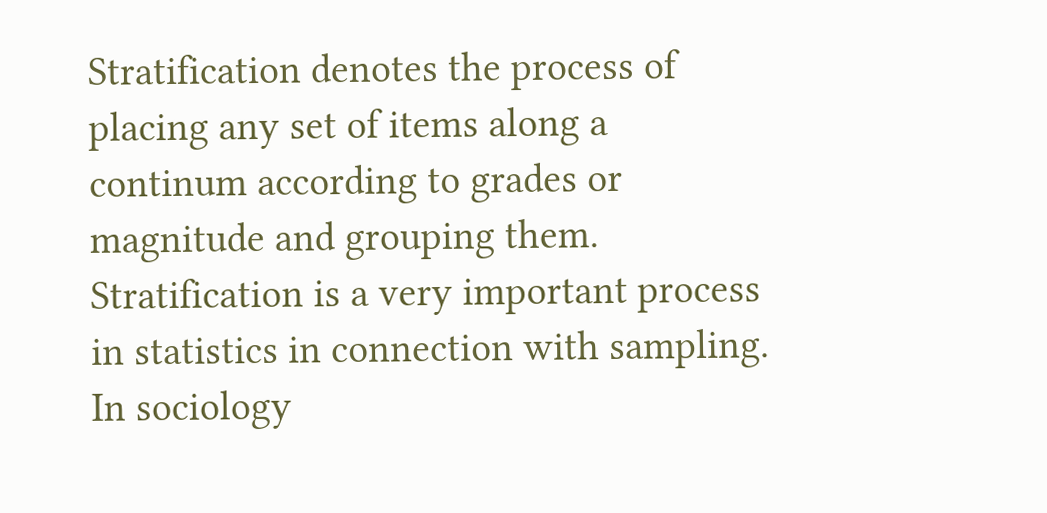Stratification denotes the process of placing any set of items along a continum according to grades or magnitude and grouping them. Stratification is a very important process in statistics in connection with sampling. In sociology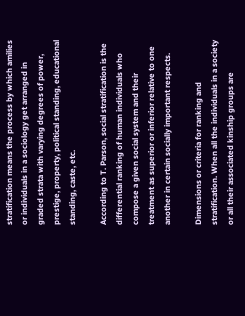stratification means the process by which amilies or individuals in a sociology get arranged in graded strata with varying degrees of power, prestige, property, political standing, educational standing, caste, etc.

According to T. Parson, social stratification is the differential ranking of human individuals who compose a given social system and their treatment as superior or inferior relative to one another in certain socially important respects.

Dimensions or criteria for ranking and stratification. When all the individuals in a society or all their associated kinship groups are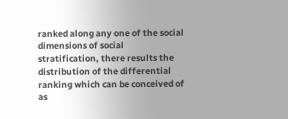ranked along any one of the social dimensions of social stratification, there results the distribution of the differential ranking which can be conceived of as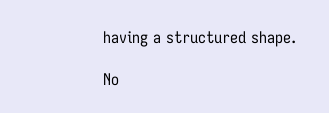having a structured shape.

No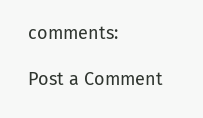comments:

Post a Comment